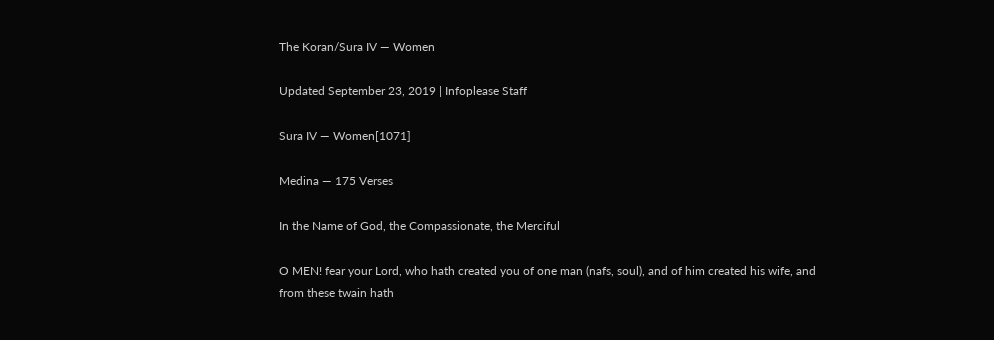The Koran/Sura IV — Women

Updated September 23, 2019 | Infoplease Staff

Sura IV — Women[1071]

Medina — 175 Verses

In the Name of God, the Compassionate, the Merciful

O MEN! fear your Lord, who hath created you of one man (nafs, soul), and of him created his wife, and from these twain hath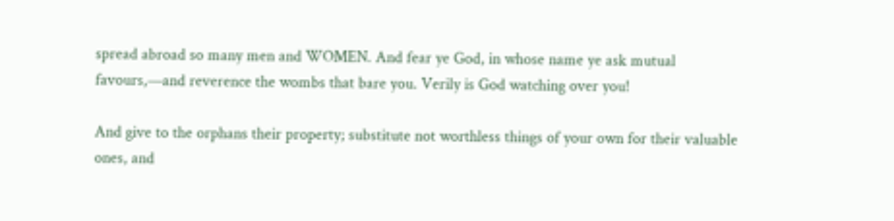spread abroad so many men and WOMEN. And fear ye God, in whose name ye ask mutual favours,—and reverence the wombs that bare you. Verily is God watching over you!

And give to the orphans their property; substitute not worthless things of your own for their valuable ones, and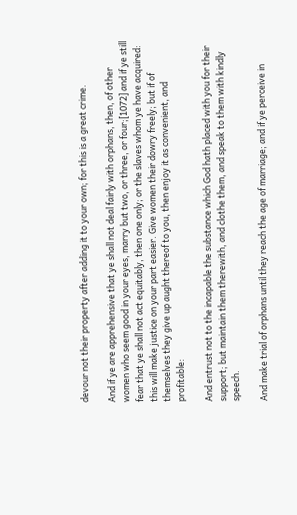devour not their property after adding it to your own; for this is a great crime.

And if ye are apprehensive that ye shall not deal fairly with orphans, then, of other women who seem good in your eyes, marry but two, or three, or four;[1072] and if ye still fear that ye shall not act equitably, then one only; or the slaves whom ye have acquired: this will make justice on your part easier. Give women their dowry freely; but if of themselves they give up aught thereof to you, then enjoy it as convenient, and profitable:

And entrust not to the incapable the substance which God hath placed with you for their support; but maintain them therewith, and clothe them, and speak to them with kindly speech.

And make trial of orphans until they reach the age of marriage; and if ye perceive in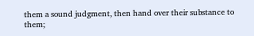them a sound judgment, then hand over their substance to them;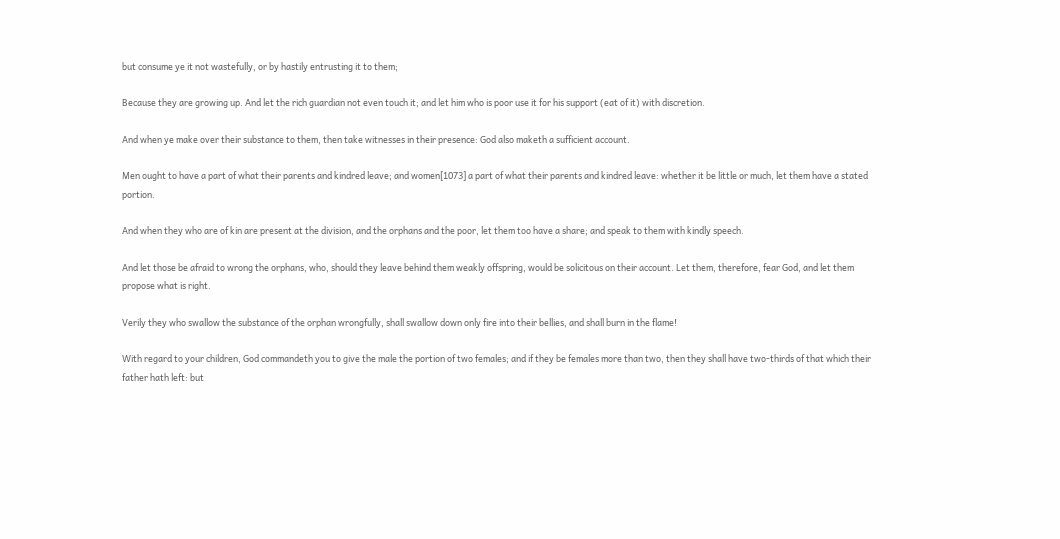but consume ye it not wastefully, or by hastily entrusting it to them;

Because they are growing up. And let the rich guardian not even touch it; and let him who is poor use it for his support (eat of it) with discretion.

And when ye make over their substance to them, then take witnesses in their presence: God also maketh a sufficient account.

Men ought to have a part of what their parents and kindred leave; and women[1073] a part of what their parents and kindred leave: whether it be little or much, let them have a stated portion.

And when they who are of kin are present at the division, and the orphans and the poor, let them too have a share; and speak to them with kindly speech.

And let those be afraid to wrong the orphans, who, should they leave behind them weakly offspring, would be solicitous on their account. Let them, therefore, fear God, and let them propose what is right.

Verily they who swallow the substance of the orphan wrongfully, shall swallow down only fire into their bellies, and shall burn in the flame!

With regard to your children, God commandeth you to give the male the portion of two females; and if they be females more than two, then they shall have two-thirds of that which their father hath left: but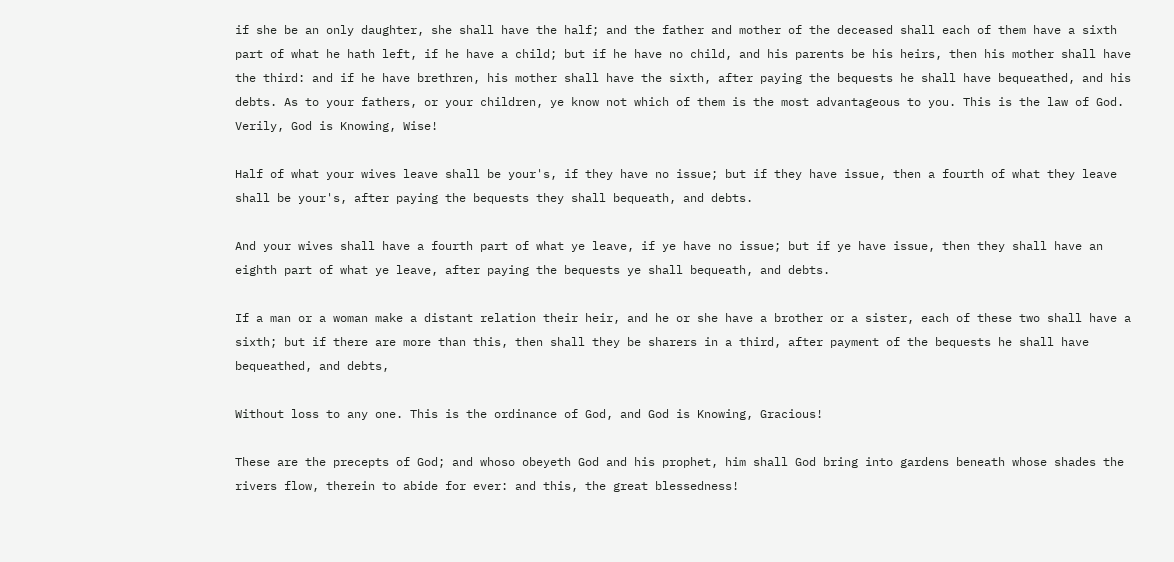if she be an only daughter, she shall have the half; and the father and mother of the deceased shall each of them have a sixth part of what he hath left, if he have a child; but if he have no child, and his parents be his heirs, then his mother shall have the third: and if he have brethren, his mother shall have the sixth, after paying the bequests he shall have bequeathed, and his debts. As to your fathers, or your children, ye know not which of them is the most advantageous to you. This is the law of God. Verily, God is Knowing, Wise!

Half of what your wives leave shall be your's, if they have no issue; but if they have issue, then a fourth of what they leave shall be your's, after paying the bequests they shall bequeath, and debts.

And your wives shall have a fourth part of what ye leave, if ye have no issue; but if ye have issue, then they shall have an eighth part of what ye leave, after paying the bequests ye shall bequeath, and debts.

If a man or a woman make a distant relation their heir, and he or she have a brother or a sister, each of these two shall have a sixth; but if there are more than this, then shall they be sharers in a third, after payment of the bequests he shall have bequeathed, and debts,

Without loss to any one. This is the ordinance of God, and God is Knowing, Gracious!

These are the precepts of God; and whoso obeyeth God and his prophet, him shall God bring into gardens beneath whose shades the rivers flow, therein to abide for ever: and this, the great blessedness!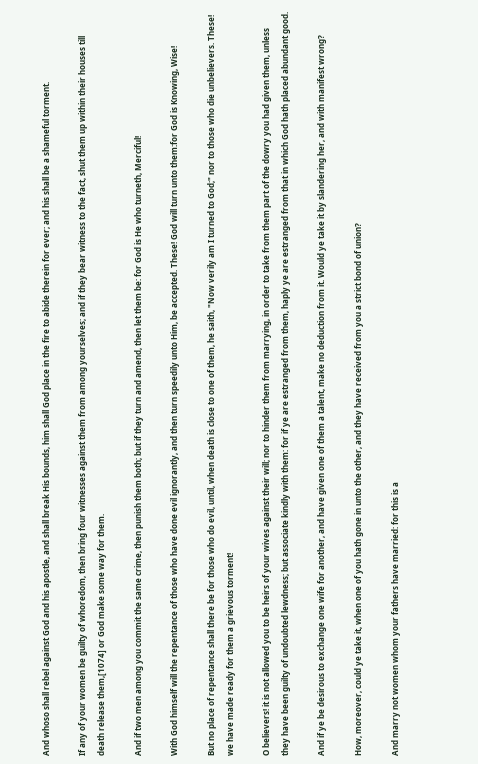And whoso shall rebel against God and his apostle, and shall break His bounds, him shall God place in the fire to abide therein for ever; and his shall be a shameful torment.

If any of your women be guilty of whoredom, then bring four witnesses against them from among yourselves; and if they bear witness to the fact, shut them up within their houses till death release them,[1074] or God make some way for them.

And if two men among you commit the same crime, then punish them both; but if they turn and amend, then let them be: for God is He who turneth, Merciful!

With God himself will the repentance of those who have done evil ignorantly, and then turn speedily unto Him, be accepted. These! God will turn unto them:for God is Knowing, Wise!

But no place of repentance shall there be for those who do evil, until, when death is close to one of them, he saith, "Now verily am I turned to God;" nor to those who die unbelievers. These! we have made ready for them a grievous torment!

O believers! it is not allowed you to be heirs of your wives against their will; nor to hinder them from marrying, in order to take from them part of the dowry you had given them, unless they have been guilty of undoubted lewdness; but associate kindly with them: for if ye are estranged from them, haply ye are estranged from that in which God hath placed abundant good.

And if ye be desirous to exchange one wife for another, and have given one of them a talent, make no deduction from it. Would ye take it by slandering her, and with manifest wrong?

How, moreover, could ye take it, when one of you hath gone in unto the other, and they have received from you a strict bond of union?

And marry not women whom your fathers have married: for this is a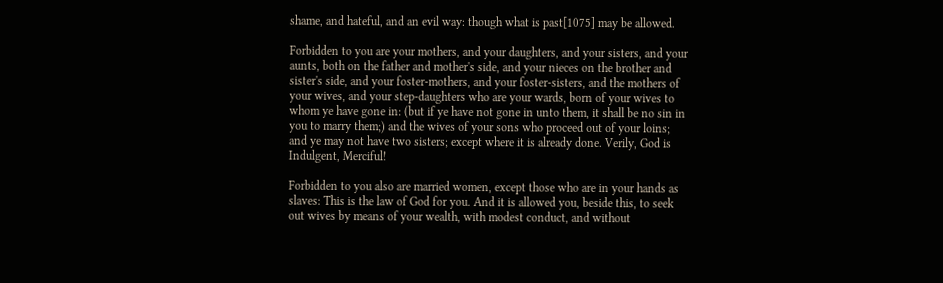shame, and hateful, and an evil way: though what is past[1075] may be allowed.

Forbidden to you are your mothers, and your daughters, and your sisters, and your aunts, both on the father and mother's side, and your nieces on the brother and sister's side, and your foster-mothers, and your foster-sisters, and the mothers of your wives, and your step-daughters who are your wards, born of your wives to whom ye have gone in: (but if ye have not gone in unto them, it shall be no sin in you to marry them;) and the wives of your sons who proceed out of your loins; and ye may not have two sisters; except where it is already done. Verily, God is Indulgent, Merciful!

Forbidden to you also are married women, except those who are in your hands as slaves: This is the law of God for you. And it is allowed you, beside this, to seek out wives by means of your wealth, with modest conduct, and without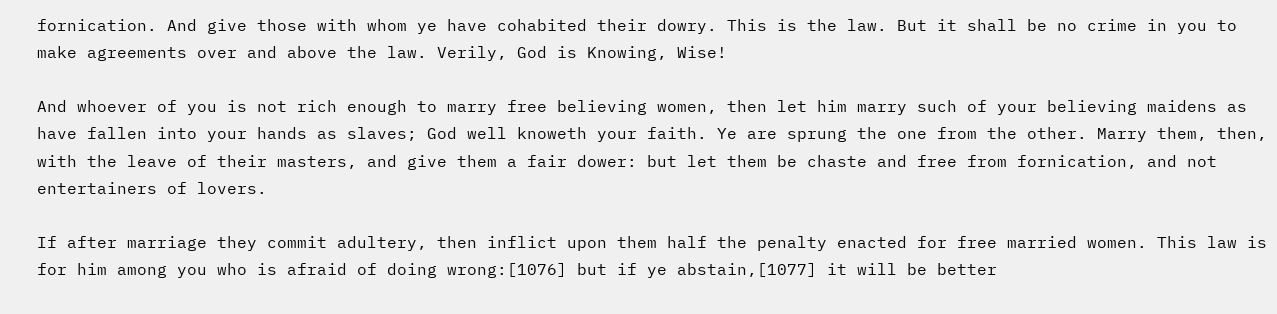fornication. And give those with whom ye have cohabited their dowry. This is the law. But it shall be no crime in you to make agreements over and above the law. Verily, God is Knowing, Wise!

And whoever of you is not rich enough to marry free believing women, then let him marry such of your believing maidens as have fallen into your hands as slaves; God well knoweth your faith. Ye are sprung the one from the other. Marry them, then, with the leave of their masters, and give them a fair dower: but let them be chaste and free from fornication, and not entertainers of lovers.

If after marriage they commit adultery, then inflict upon them half the penalty enacted for free married women. This law is for him among you who is afraid of doing wrong:[1076] but if ye abstain,[1077] it will be better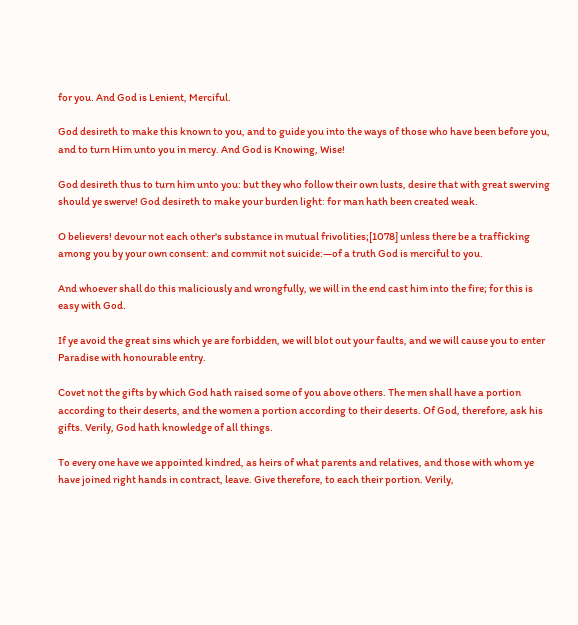for you. And God is Lenient, Merciful.

God desireth to make this known to you, and to guide you into the ways of those who have been before you, and to turn Him unto you in mercy. And God is Knowing, Wise!

God desireth thus to turn him unto you: but they who follow their own lusts, desire that with great swerving should ye swerve! God desireth to make your burden light: for man hath been created weak.

O believers! devour not each other's substance in mutual frivolities;[1078] unless there be a trafficking among you by your own consent: and commit not suicide:—of a truth God is merciful to you.

And whoever shall do this maliciously and wrongfully, we will in the end cast him into the fire; for this is easy with God.

If ye avoid the great sins which ye are forbidden, we will blot out your faults, and we will cause you to enter Paradise with honourable entry.

Covet not the gifts by which God hath raised some of you above others. The men shall have a portion according to their deserts, and the women a portion according to their deserts. Of God, therefore, ask his gifts. Verily, God hath knowledge of all things.

To every one have we appointed kindred, as heirs of what parents and relatives, and those with whom ye have joined right hands in contract, leave. Give therefore, to each their portion. Verily,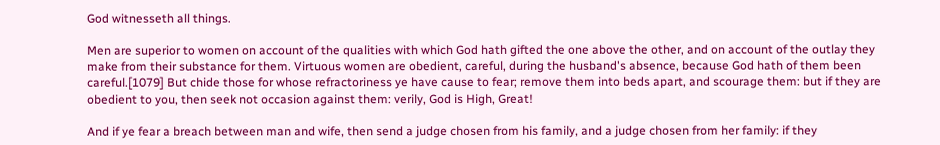God witnesseth all things.

Men are superior to women on account of the qualities with which God hath gifted the one above the other, and on account of the outlay they make from their substance for them. Virtuous women are obedient, careful, during the husband's absence, because God hath of them been careful.[1079] But chide those for whose refractoriness ye have cause to fear; remove them into beds apart, and scourage them: but if they are obedient to you, then seek not occasion against them: verily, God is High, Great!

And if ye fear a breach between man and wife, then send a judge chosen from his family, and a judge chosen from her family: if they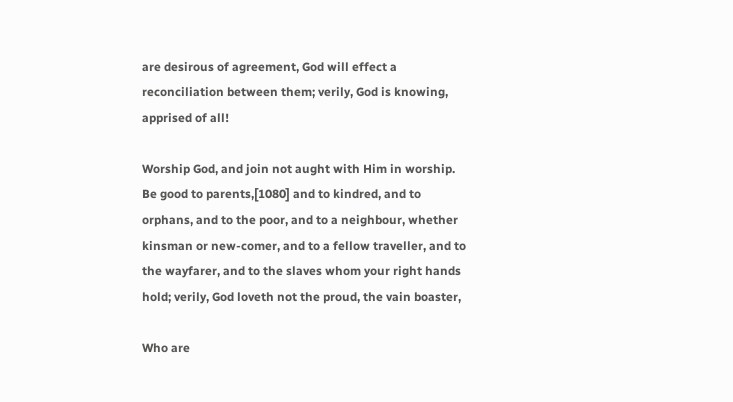are desirous of agreement, God will effect a reconciliation between them; verily, God is knowing, apprised of all!

Worship God, and join not aught with Him in worship. Be good to parents,[1080] and to kindred, and to orphans, and to the poor, and to a neighbour, whether kinsman or new-comer, and to a fellow traveller, and to the wayfarer, and to the slaves whom your right hands hold; verily, God loveth not the proud, the vain boaster,

Who are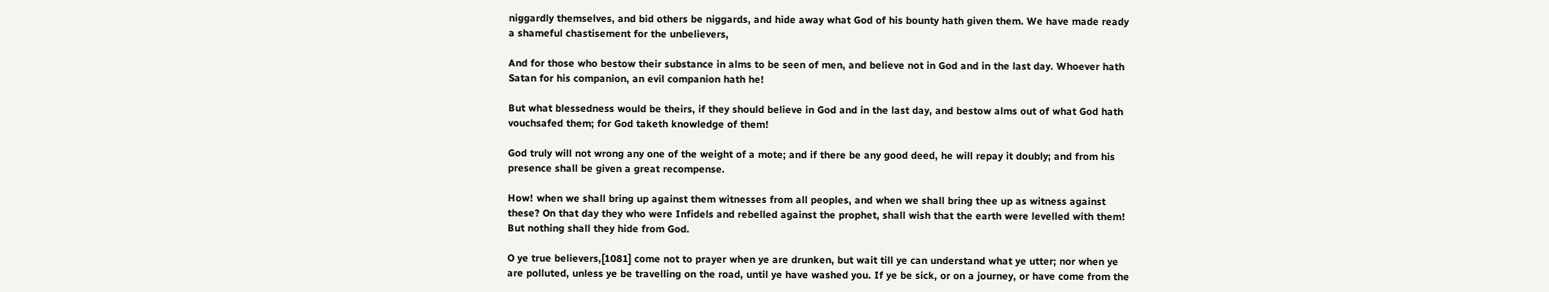niggardly themselves, and bid others be niggards, and hide away what God of his bounty hath given them. We have made ready a shameful chastisement for the unbelievers,

And for those who bestow their substance in alms to be seen of men, and believe not in God and in the last day. Whoever hath Satan for his companion, an evil companion hath he!

But what blessedness would be theirs, if they should believe in God and in the last day, and bestow alms out of what God hath vouchsafed them; for God taketh knowledge of them!

God truly will not wrong any one of the weight of a mote; and if there be any good deed, he will repay it doubly; and from his presence shall be given a great recompense.

How! when we shall bring up against them witnesses from all peoples, and when we shall bring thee up as witness against these? On that day they who were Infidels and rebelled against the prophet, shall wish that the earth were levelled with them! But nothing shall they hide from God.

O ye true believers,[1081] come not to prayer when ye are drunken, but wait till ye can understand what ye utter; nor when ye are polluted, unless ye be travelling on the road, until ye have washed you. If ye be sick, or on a journey, or have come from the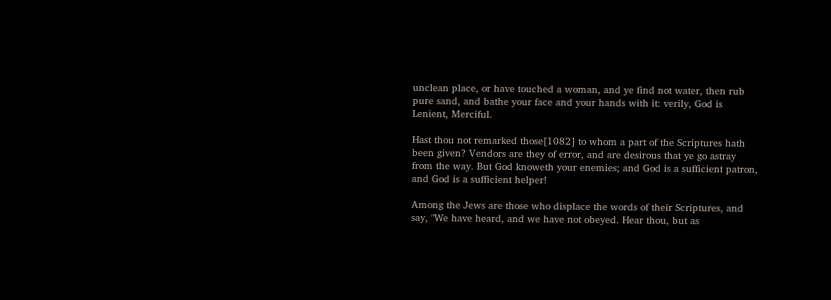unclean place, or have touched a woman, and ye find not water, then rub pure sand, and bathe your face and your hands with it: verily, God is Lenient, Merciful.

Hast thou not remarked those[1082] to whom a part of the Scriptures hath been given? Vendors are they of error, and are desirous that ye go astray from the way. But God knoweth your enemies; and God is a sufficient patron, and God is a sufficient helper!

Among the Jews are those who displace the words of their Scriptures, and say, "We have heard, and we have not obeyed. Hear thou, but as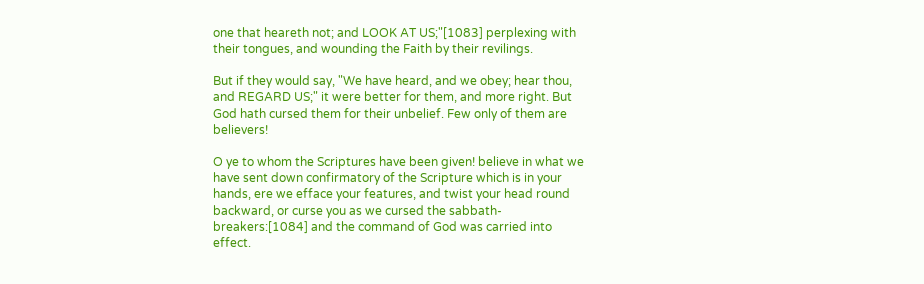one that heareth not; and LOOK AT US;"[1083] perplexing with their tongues, and wounding the Faith by their revilings.

But if they would say, "We have heard, and we obey; hear thou, and REGARD US;" it were better for them, and more right. But God hath cursed them for their unbelief. Few only of them are believers!

O ye to whom the Scriptures have been given! believe in what we have sent down confirmatory of the Scripture which is in your hands, ere we efface your features, and twist your head round backward, or curse you as we cursed the sabbath-breakers:[1084] and the command of God was carried into effect.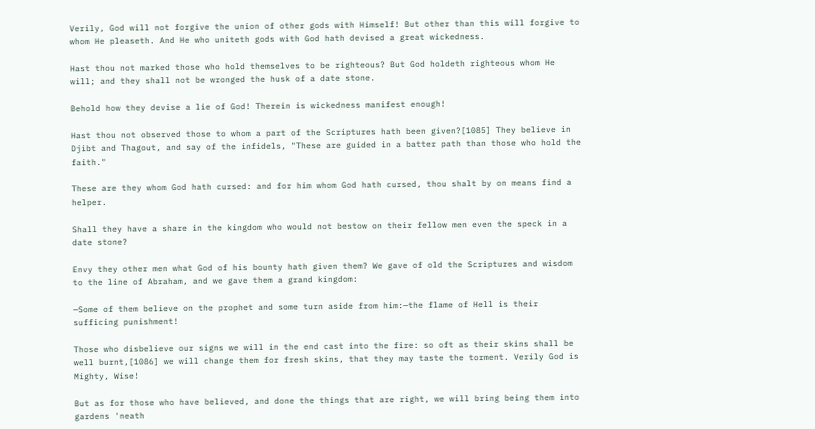Verily, God will not forgive the union of other gods with Himself! But other than this will forgive to whom He pleaseth. And He who uniteth gods with God hath devised a great wickedness.

Hast thou not marked those who hold themselves to be righteous? But God holdeth righteous whom He will; and they shall not be wronged the husk of a date stone.

Behold how they devise a lie of God! Therein is wickedness manifest enough!

Hast thou not observed those to whom a part of the Scriptures hath been given?[1085] They believe in Djibt and Thagout, and say of the infidels, "These are guided in a batter path than those who hold the faith."

These are they whom God hath cursed: and for him whom God hath cursed, thou shalt by on means find a helper.

Shall they have a share in the kingdom who would not bestow on their fellow men even the speck in a date stone?

Envy they other men what God of his bounty hath given them? We gave of old the Scriptures and wisdom to the line of Abraham, and we gave them a grand kingdom:

—Some of them believe on the prophet and some turn aside from him:—the flame of Hell is their sufficing punishment!

Those who disbelieve our signs we will in the end cast into the fire: so oft as their skins shall be well burnt,[1086] we will change them for fresh skins, that they may taste the torment. Verily God is Mighty, Wise!

But as for those who have believed, and done the things that are right, we will bring being them into gardens 'neath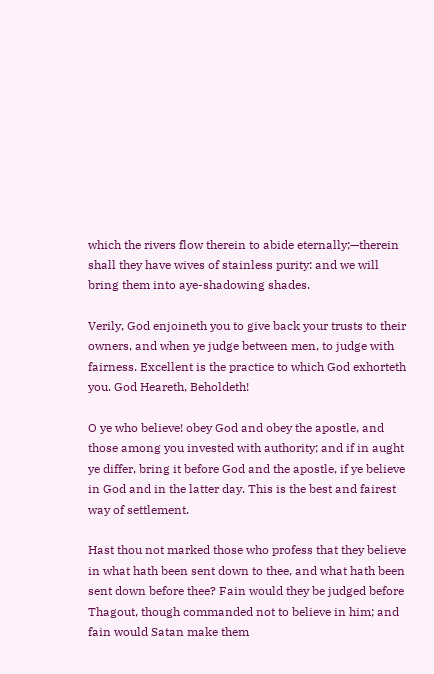which the rivers flow therein to abide eternally;—therein shall they have wives of stainless purity: and we will bring them into aye-shadowing shades.

Verily, God enjoineth you to give back your trusts to their owners, and when ye judge between men, to judge with fairness. Excellent is the practice to which God exhorteth you. God Heareth, Beholdeth!

O ye who believe! obey God and obey the apostle, and those among you invested with authority; and if in aught ye differ, bring it before God and the apostle, if ye believe in God and in the latter day. This is the best and fairest way of settlement.

Hast thou not marked those who profess that they believe in what hath been sent down to thee, and what hath been sent down before thee? Fain would they be judged before Thagout, though commanded not to believe in him; and fain would Satan make them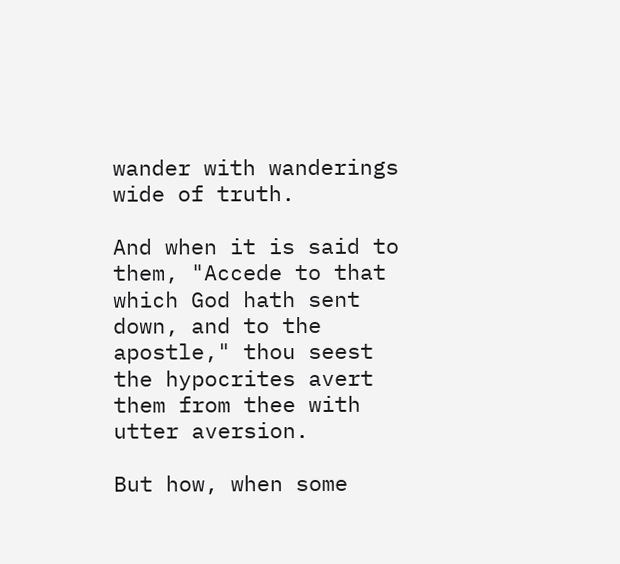wander with wanderings wide of truth.

And when it is said to them, "Accede to that which God hath sent down, and to the apostle," thou seest the hypocrites avert them from thee with utter aversion.

But how, when some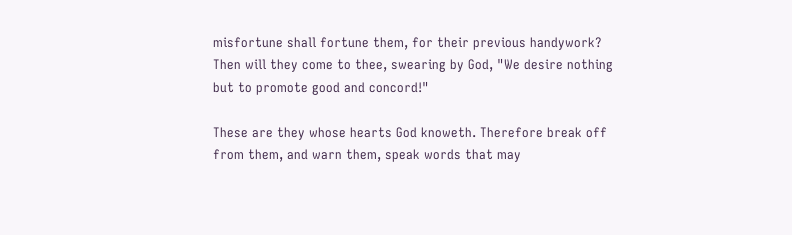misfortune shall fortune them, for their previous handywork? Then will they come to thee, swearing by God, "We desire nothing but to promote good and concord!"

These are they whose hearts God knoweth. Therefore break off from them, and warn them, speak words that may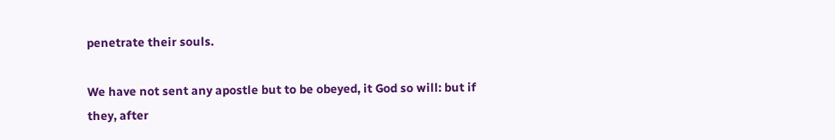penetrate their souls.

We have not sent any apostle but to be obeyed, it God so will: but if they, after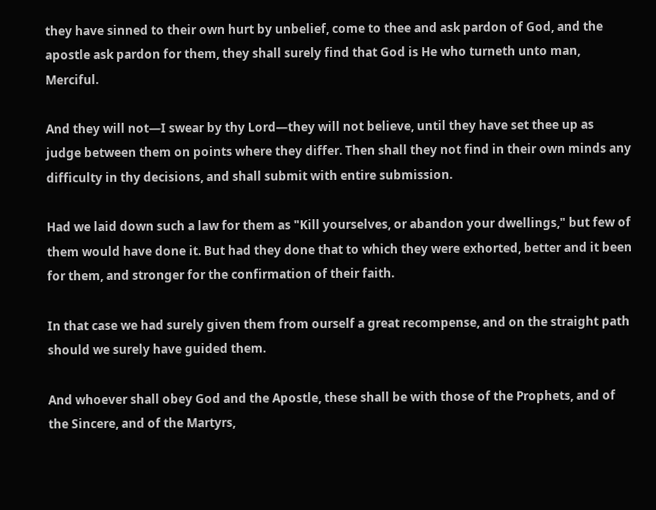they have sinned to their own hurt by unbelief, come to thee and ask pardon of God, and the apostle ask pardon for them, they shall surely find that God is He who turneth unto man, Merciful.

And they will not—I swear by thy Lord—they will not believe, until they have set thee up as judge between them on points where they differ. Then shall they not find in their own minds any difficulty in thy decisions, and shall submit with entire submission.

Had we laid down such a law for them as "Kill yourselves, or abandon your dwellings," but few of them would have done it. But had they done that to which they were exhorted, better and it been for them, and stronger for the confirmation of their faith.

In that case we had surely given them from ourself a great recompense, and on the straight path should we surely have guided them.

And whoever shall obey God and the Apostle, these shall be with those of the Prophets, and of the Sincere, and of the Martyrs,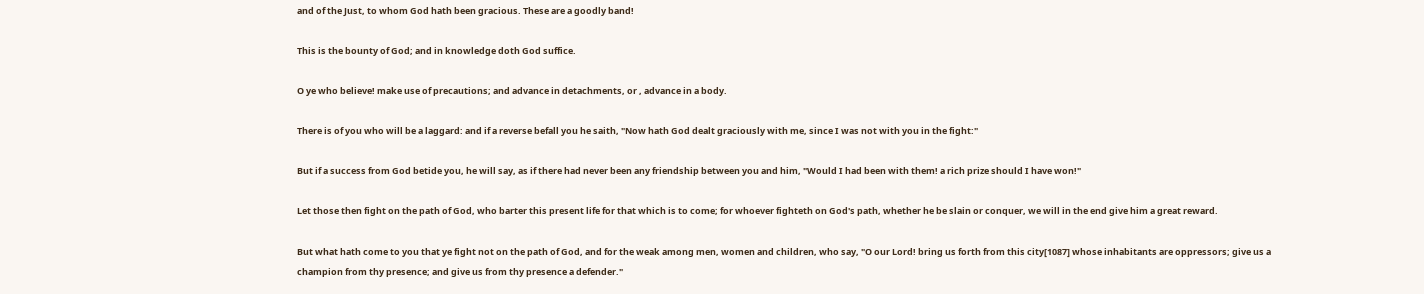and of the Just, to whom God hath been gracious. These are a goodly band!

This is the bounty of God; and in knowledge doth God suffice.

O ye who believe! make use of precautions; and advance in detachments, or , advance in a body.

There is of you who will be a laggard: and if a reverse befall you he saith, "Now hath God dealt graciously with me, since I was not with you in the fight:"

But if a success from God betide you, he will say, as if there had never been any friendship between you and him, "Would I had been with them! a rich prize should I have won!"

Let those then fight on the path of God, who barter this present life for that which is to come; for whoever fighteth on God's path, whether he be slain or conquer, we will in the end give him a great reward.

But what hath come to you that ye fight not on the path of God, and for the weak among men, women and children, who say, "O our Lord! bring us forth from this city[1087] whose inhabitants are oppressors; give us a champion from thy presence; and give us from thy presence a defender."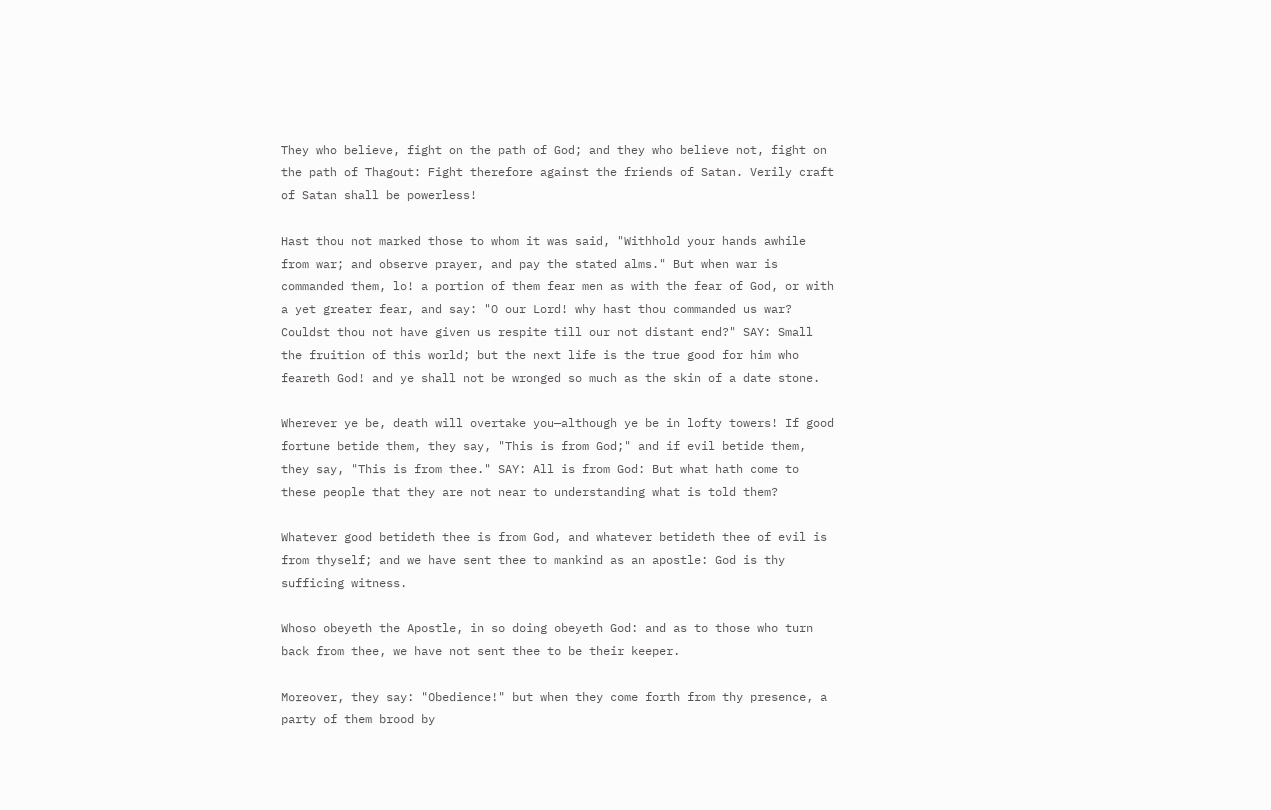They who believe, fight on the path of God; and they who believe not, fight on the path of Thagout: Fight therefore against the friends of Satan. Verily craft of Satan shall be powerless!

Hast thou not marked those to whom it was said, "Withhold your hands awhile from war; and observe prayer, and pay the stated alms." But when war is commanded them, lo! a portion of them fear men as with the fear of God, or with a yet greater fear, and say: "O our Lord! why hast thou commanded us war? Couldst thou not have given us respite till our not distant end?" SAY: Small the fruition of this world; but the next life is the true good for him who feareth God! and ye shall not be wronged so much as the skin of a date stone.

Wherever ye be, death will overtake you—although ye be in lofty towers! If good fortune betide them, they say, "This is from God;" and if evil betide them, they say, "This is from thee." SAY: All is from God: But what hath come to these people that they are not near to understanding what is told them?

Whatever good betideth thee is from God, and whatever betideth thee of evil is from thyself; and we have sent thee to mankind as an apostle: God is thy sufficing witness.

Whoso obeyeth the Apostle, in so doing obeyeth God: and as to those who turn back from thee, we have not sent thee to be their keeper.

Moreover, they say: "Obedience!" but when they come forth from thy presence, a party of them brood by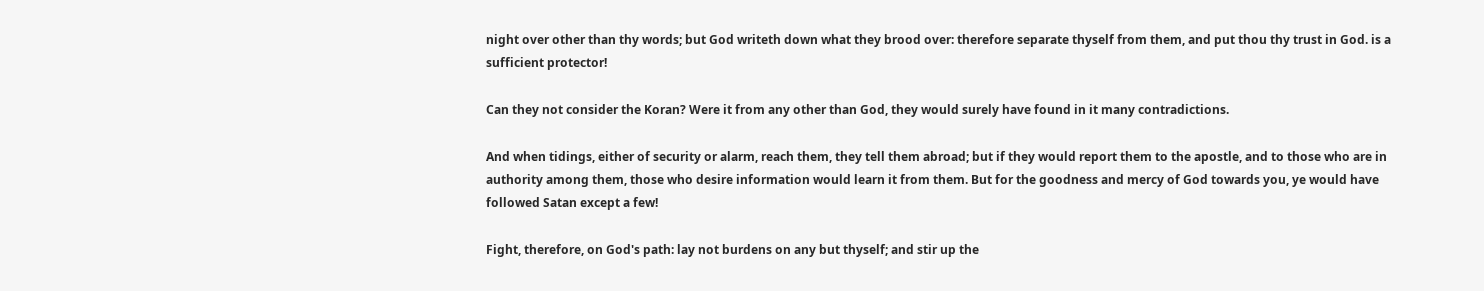night over other than thy words; but God writeth down what they brood over: therefore separate thyself from them, and put thou thy trust in God. is a sufficient protector!

Can they not consider the Koran? Were it from any other than God, they would surely have found in it many contradictions.

And when tidings, either of security or alarm, reach them, they tell them abroad; but if they would report them to the apostle, and to those who are in authority among them, those who desire information would learn it from them. But for the goodness and mercy of God towards you, ye would have followed Satan except a few!

Fight, therefore, on God's path: lay not burdens on any but thyself; and stir up the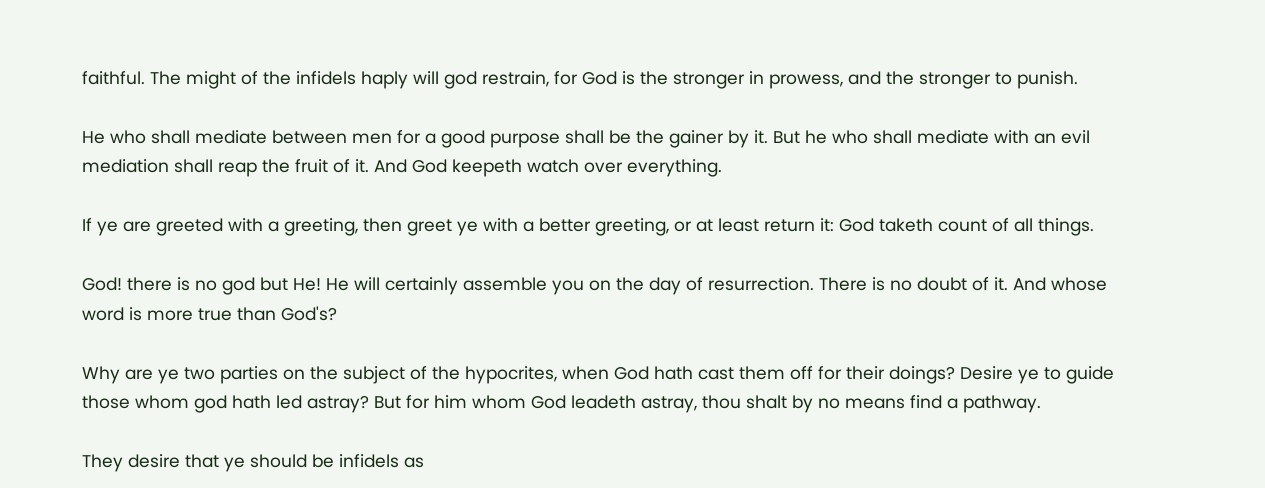faithful. The might of the infidels haply will god restrain, for God is the stronger in prowess, and the stronger to punish.

He who shall mediate between men for a good purpose shall be the gainer by it. But he who shall mediate with an evil mediation shall reap the fruit of it. And God keepeth watch over everything.

If ye are greeted with a greeting, then greet ye with a better greeting, or at least return it: God taketh count of all things.

God! there is no god but He! He will certainly assemble you on the day of resurrection. There is no doubt of it. And whose word is more true than God's?

Why are ye two parties on the subject of the hypocrites, when God hath cast them off for their doings? Desire ye to guide those whom god hath led astray? But for him whom God leadeth astray, thou shalt by no means find a pathway.

They desire that ye should be infidels as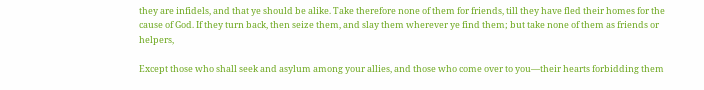they are infidels, and that ye should be alike. Take therefore none of them for friends, till they have fled their homes for the cause of God. If they turn back, then seize them, and slay them wherever ye find them; but take none of them as friends or helpers,

Except those who shall seek and asylum among your allies, and those who come over to you—their hearts forbidding them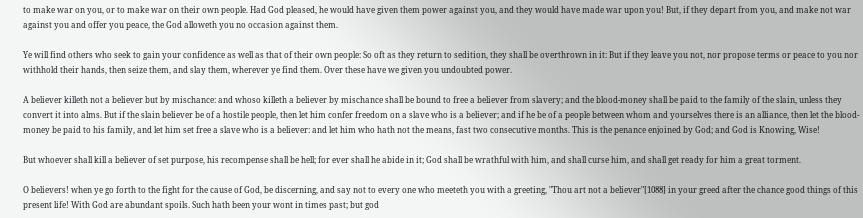to make war on you, or to make war on their own people. Had God pleased, he would have given them power against you, and they would have made war upon you! But, if they depart from you, and make not war against you and offer you peace, the God alloweth you no occasion against them.

Ye will find others who seek to gain your confidence as well as that of their own people: So oft as they return to sedition, they shall be overthrown in it: But if they leave you not, nor propose terms or peace to you nor withhold their hands, then seize them, and slay them, wherever ye find them. Over these have we given you undoubted power.

A believer killeth not a believer but by mischance: and whoso killeth a believer by mischance shall be bound to free a believer from slavery; and the blood-money shall be paid to the family of the slain, unless they convert it into alms. But if the slain believer be of a hostile people, then let him confer freedom on a slave who is a believer; and if he be of a people between whom and yourselves there is an alliance, then let the blood-money be paid to his family, and let him set free a slave who is a believer: and let him who hath not the means, fast two consecutive months. This is the penance enjoined by God; and God is Knowing, Wise!

But whoever shall kill a believer of set purpose, his recompense shall be hell; for ever shall he abide in it; God shall be wrathful with him, and shall curse him, and shall get ready for him a great torment.

O believers! when ye go forth to the fight for the cause of God, be discerning, and say not to every one who meeteth you with a greeting, "Thou art not a believer"[1088] in your greed after the chance good things of this present life! With God are abundant spoils. Such hath been your wont in times past; but god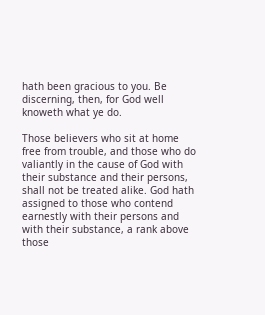hath been gracious to you. Be discerning, then, for God well knoweth what ye do.

Those believers who sit at home free from trouble, and those who do valiantly in the cause of God with their substance and their persons, shall not be treated alike. God hath assigned to those who contend earnestly with their persons and with their substance, a rank above those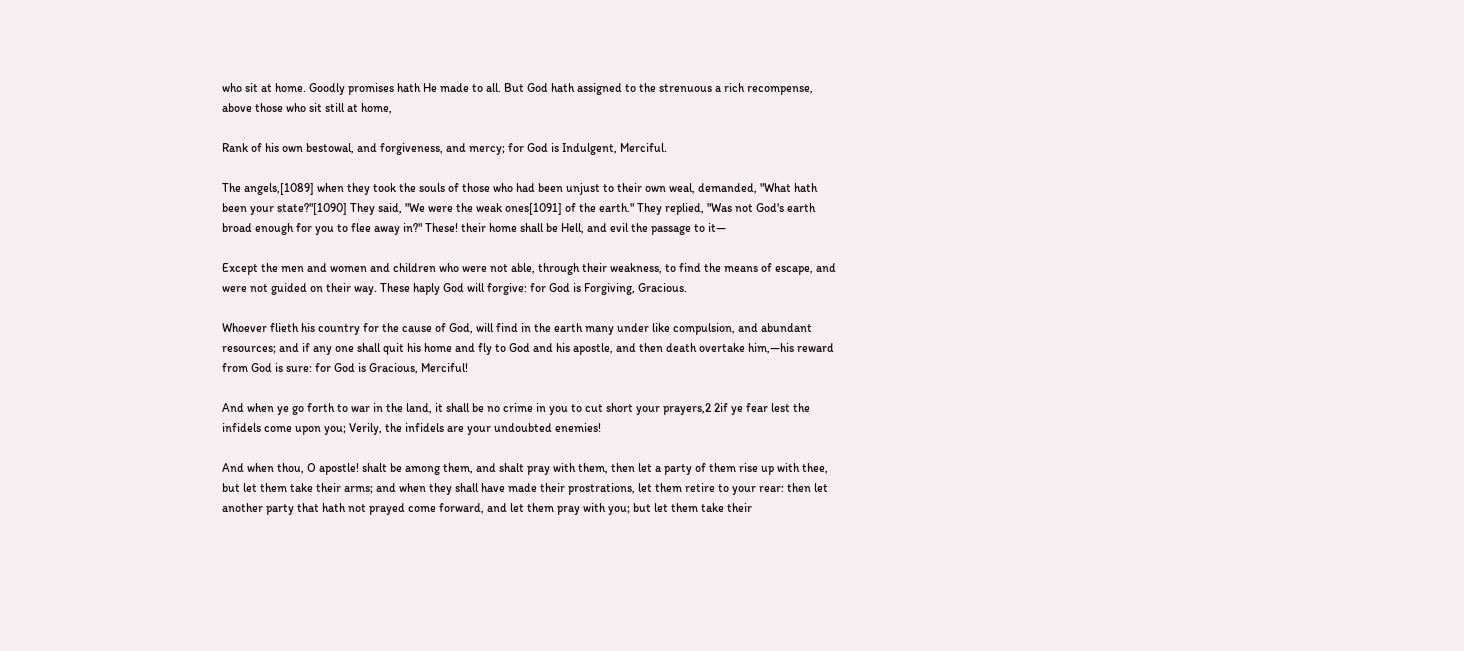who sit at home. Goodly promises hath He made to all. But God hath assigned to the strenuous a rich recompense, above those who sit still at home,

Rank of his own bestowal, and forgiveness, and mercy; for God is Indulgent, Merciful.

The angels,[1089] when they took the souls of those who had been unjust to their own weal, demanded, "What hath been your state?"[1090] They said, "We were the weak ones[1091] of the earth." They replied, "Was not God's earth broad enough for you to flee away in?" These! their home shall be Hell, and evil the passage to it—

Except the men and women and children who were not able, through their weakness, to find the means of escape, and were not guided on their way. These haply God will forgive: for God is Forgiving, Gracious.

Whoever flieth his country for the cause of God, will find in the earth many under like compulsion, and abundant resources; and if any one shall quit his home and fly to God and his apostle, and then death overtake him,—his reward from God is sure: for God is Gracious, Merciful!

And when ye go forth to war in the land, it shall be no crime in you to cut short your prayers,2 2if ye fear lest the infidels come upon you; Verily, the infidels are your undoubted enemies!

And when thou, O apostle! shalt be among them, and shalt pray with them, then let a party of them rise up with thee, but let them take their arms; and when they shall have made their prostrations, let them retire to your rear: then let another party that hath not prayed come forward, and let them pray with you; but let them take their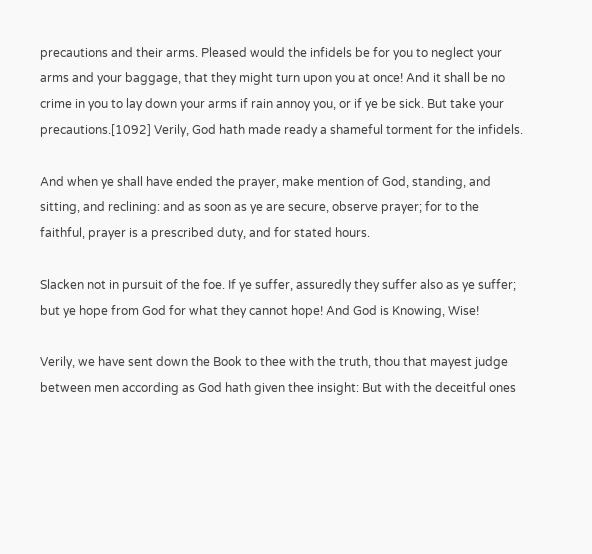precautions and their arms. Pleased would the infidels be for you to neglect your arms and your baggage, that they might turn upon you at once! And it shall be no crime in you to lay down your arms if rain annoy you, or if ye be sick. But take your precautions.[1092] Verily, God hath made ready a shameful torment for the infidels.

And when ye shall have ended the prayer, make mention of God, standing, and sitting, and reclining: and as soon as ye are secure, observe prayer; for to the faithful, prayer is a prescribed duty, and for stated hours.

Slacken not in pursuit of the foe. If ye suffer, assuredly they suffer also as ye suffer; but ye hope from God for what they cannot hope! And God is Knowing, Wise!

Verily, we have sent down the Book to thee with the truth, thou that mayest judge between men according as God hath given thee insight: But with the deceitful ones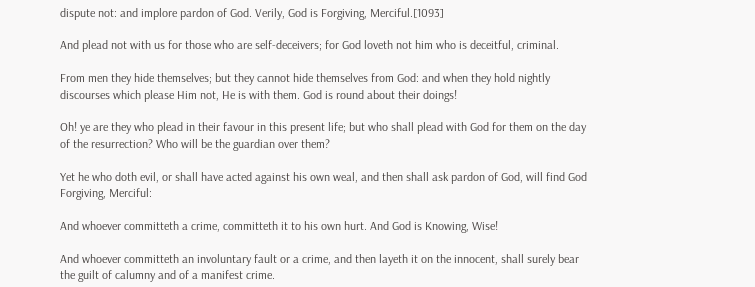dispute not: and implore pardon of God. Verily, God is Forgiving, Merciful.[1093]

And plead not with us for those who are self-deceivers; for God loveth not him who is deceitful, criminal.

From men they hide themselves; but they cannot hide themselves from God: and when they hold nightly discourses which please Him not, He is with them. God is round about their doings!

Oh! ye are they who plead in their favour in this present life; but who shall plead with God for them on the day of the resurrection? Who will be the guardian over them?

Yet he who doth evil, or shall have acted against his own weal, and then shall ask pardon of God, will find God Forgiving, Merciful:

And whoever committeth a crime, committeth it to his own hurt. And God is Knowing, Wise!

And whoever committeth an involuntary fault or a crime, and then layeth it on the innocent, shall surely bear the guilt of calumny and of a manifest crime.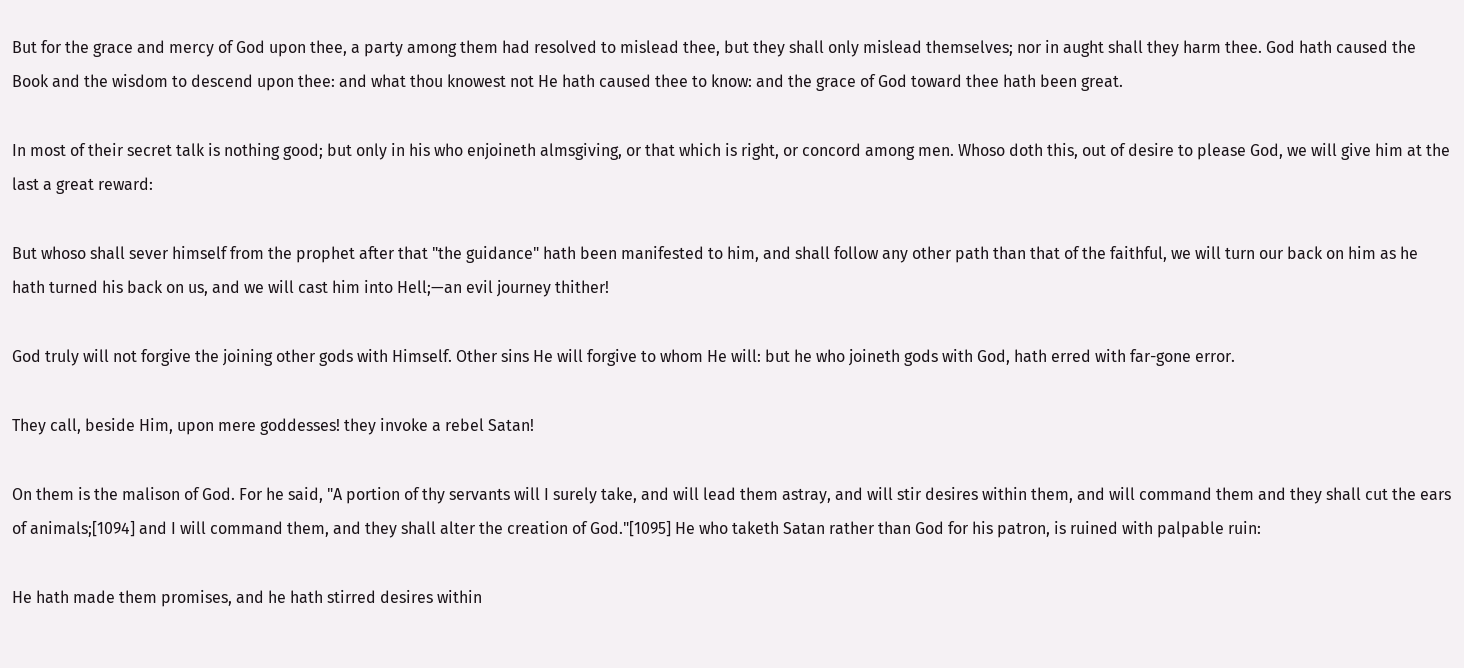But for the grace and mercy of God upon thee, a party among them had resolved to mislead thee, but they shall only mislead themselves; nor in aught shall they harm thee. God hath caused the Book and the wisdom to descend upon thee: and what thou knowest not He hath caused thee to know: and the grace of God toward thee hath been great.

In most of their secret talk is nothing good; but only in his who enjoineth almsgiving, or that which is right, or concord among men. Whoso doth this, out of desire to please God, we will give him at the last a great reward:

But whoso shall sever himself from the prophet after that "the guidance" hath been manifested to him, and shall follow any other path than that of the faithful, we will turn our back on him as he hath turned his back on us, and we will cast him into Hell;—an evil journey thither!

God truly will not forgive the joining other gods with Himself. Other sins He will forgive to whom He will: but he who joineth gods with God, hath erred with far-gone error.

They call, beside Him, upon mere goddesses! they invoke a rebel Satan!

On them is the malison of God. For he said, "A portion of thy servants will I surely take, and will lead them astray, and will stir desires within them, and will command them and they shall cut the ears of animals;[1094] and I will command them, and they shall alter the creation of God."[1095] He who taketh Satan rather than God for his patron, is ruined with palpable ruin:

He hath made them promises, and he hath stirred desires within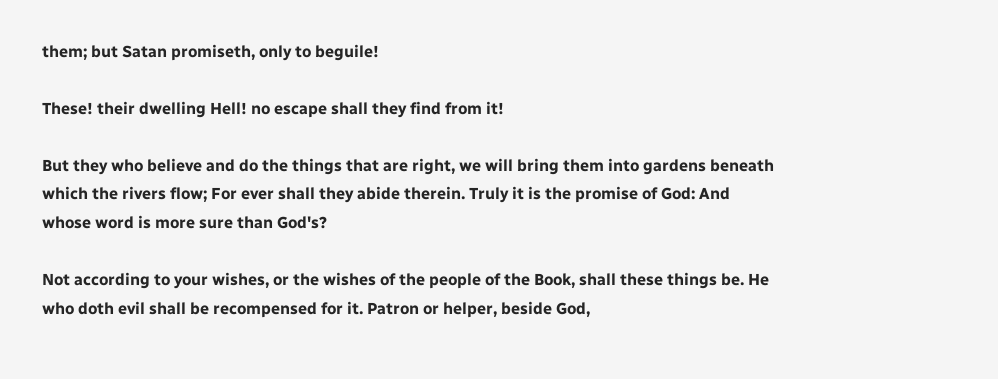them; but Satan promiseth, only to beguile!

These! their dwelling Hell! no escape shall they find from it!

But they who believe and do the things that are right, we will bring them into gardens beneath which the rivers flow; For ever shall they abide therein. Truly it is the promise of God: And whose word is more sure than God's?

Not according to your wishes, or the wishes of the people of the Book, shall these things be. He who doth evil shall be recompensed for it. Patron or helper, beside God,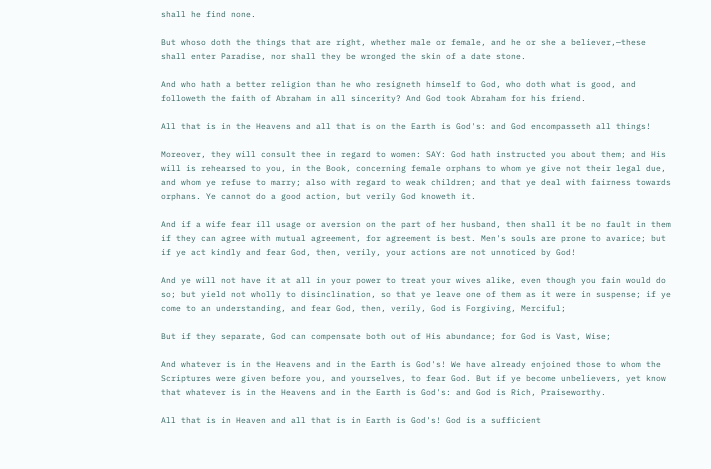shall he find none.

But whoso doth the things that are right, whether male or female, and he or she a believer,—these shall enter Paradise, nor shall they be wronged the skin of a date stone.

And who hath a better religion than he who resigneth himself to God, who doth what is good, and followeth the faith of Abraham in all sincerity? And God took Abraham for his friend.

All that is in the Heavens and all that is on the Earth is God's: and God encompasseth all things!

Moreover, they will consult thee in regard to women: SAY: God hath instructed you about them; and His will is rehearsed to you, in the Book, concerning female orphans to whom ye give not their legal due, and whom ye refuse to marry; also with regard to weak children; and that ye deal with fairness towards orphans. Ye cannot do a good action, but verily God knoweth it.

And if a wife fear ill usage or aversion on the part of her husband, then shall it be no fault in them if they can agree with mutual agreement, for agreement is best. Men's souls are prone to avarice; but if ye act kindly and fear God, then, verily, your actions are not unnoticed by God!

And ye will not have it at all in your power to treat your wives alike, even though you fain would do so; but yield not wholly to disinclination, so that ye leave one of them as it were in suspense; if ye come to an understanding, and fear God, then, verily, God is Forgiving, Merciful;

But if they separate, God can compensate both out of His abundance; for God is Vast, Wise;

And whatever is in the Heavens and in the Earth is God's! We have already enjoined those to whom the Scriptures were given before you, and yourselves, to fear God. But if ye become unbelievers, yet know that whatever is in the Heavens and in the Earth is God's: and God is Rich, Praiseworthy.

All that is in Heaven and all that is in Earth is God's! God is a sufficient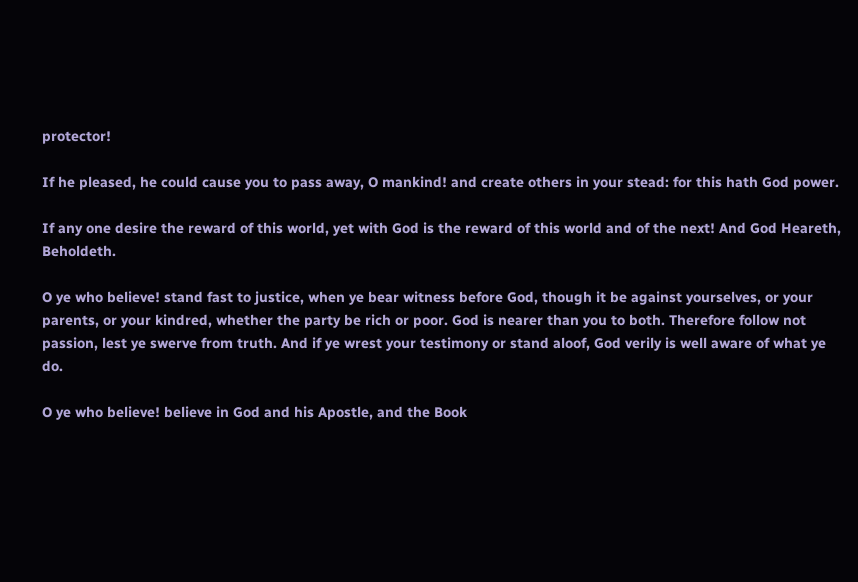protector!

If he pleased, he could cause you to pass away, O mankind! and create others in your stead: for this hath God power.

If any one desire the reward of this world, yet with God is the reward of this world and of the next! And God Heareth, Beholdeth.

O ye who believe! stand fast to justice, when ye bear witness before God, though it be against yourselves, or your parents, or your kindred, whether the party be rich or poor. God is nearer than you to both. Therefore follow not passion, lest ye swerve from truth. And if ye wrest your testimony or stand aloof, God verily is well aware of what ye do.

O ye who believe! believe in God and his Apostle, and the Book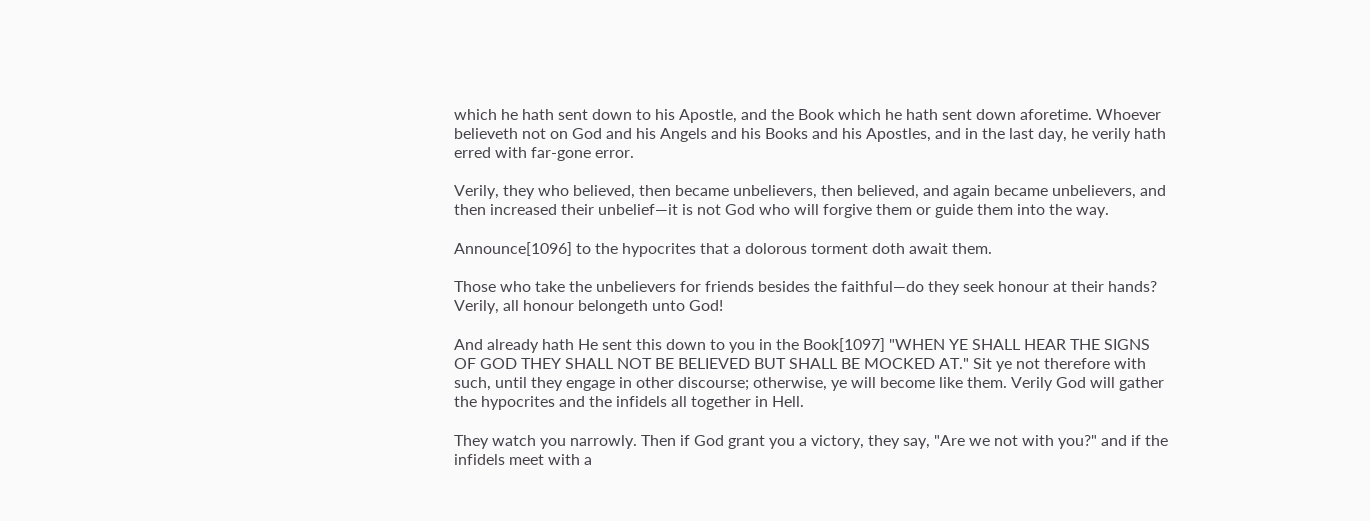which he hath sent down to his Apostle, and the Book which he hath sent down aforetime. Whoever believeth not on God and his Angels and his Books and his Apostles, and in the last day, he verily hath erred with far-gone error.

Verily, they who believed, then became unbelievers, then believed, and again became unbelievers, and then increased their unbelief—it is not God who will forgive them or guide them into the way.

Announce[1096] to the hypocrites that a dolorous torment doth await them.

Those who take the unbelievers for friends besides the faithful—do they seek honour at their hands? Verily, all honour belongeth unto God!

And already hath He sent this down to you in the Book[1097] "WHEN YE SHALL HEAR THE SIGNS OF GOD THEY SHALL NOT BE BELIEVED BUT SHALL BE MOCKED AT." Sit ye not therefore with such, until they engage in other discourse; otherwise, ye will become like them. Verily God will gather the hypocrites and the infidels all together in Hell.

They watch you narrowly. Then if God grant you a victory, they say, "Are we not with you?" and if the infidels meet with a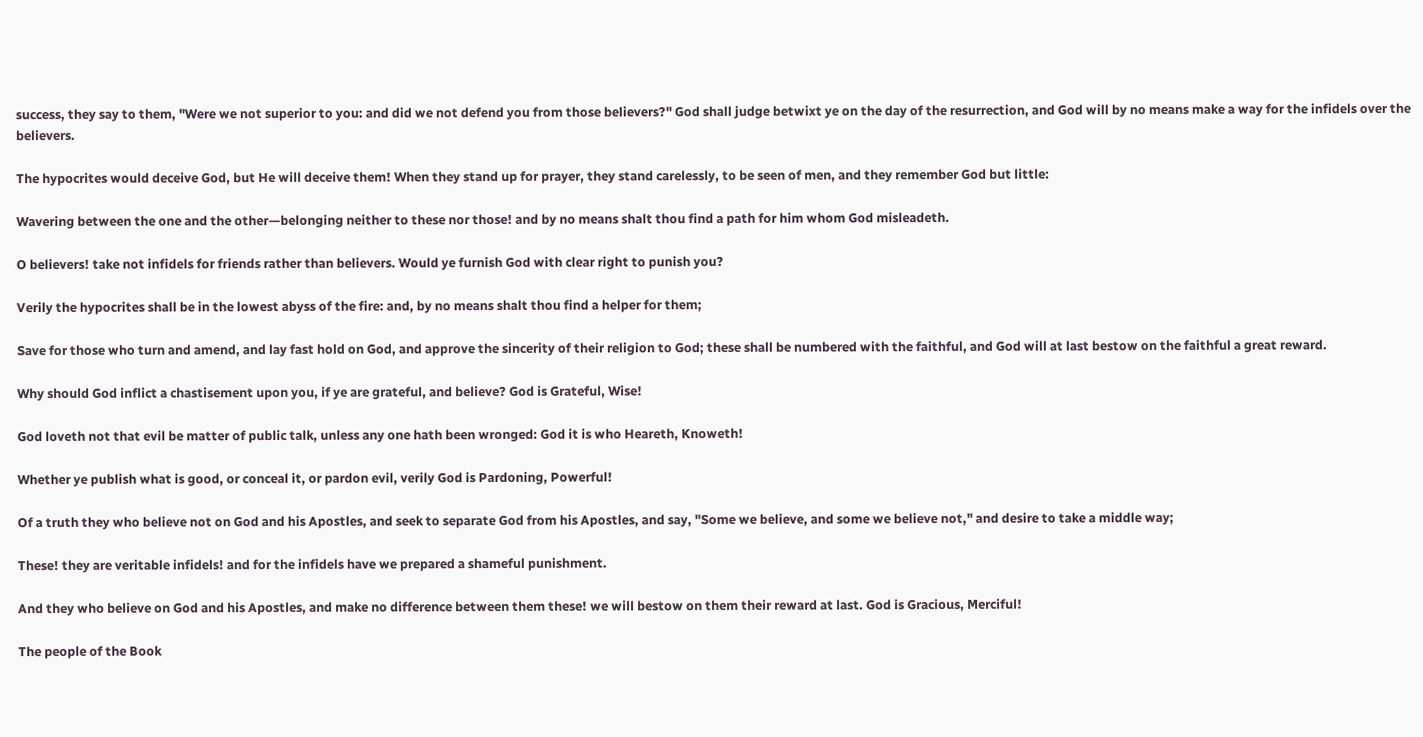success, they say to them, "Were we not superior to you: and did we not defend you from those believers?" God shall judge betwixt ye on the day of the resurrection, and God will by no means make a way for the infidels over the believers.

The hypocrites would deceive God, but He will deceive them! When they stand up for prayer, they stand carelessly, to be seen of men, and they remember God but little:

Wavering between the one and the other—belonging neither to these nor those! and by no means shalt thou find a path for him whom God misleadeth.

O believers! take not infidels for friends rather than believers. Would ye furnish God with clear right to punish you?

Verily the hypocrites shall be in the lowest abyss of the fire: and, by no means shalt thou find a helper for them;

Save for those who turn and amend, and lay fast hold on God, and approve the sincerity of their religion to God; these shall be numbered with the faithful, and God will at last bestow on the faithful a great reward.

Why should God inflict a chastisement upon you, if ye are grateful, and believe? God is Grateful, Wise!

God loveth not that evil be matter of public talk, unless any one hath been wronged: God it is who Heareth, Knoweth!

Whether ye publish what is good, or conceal it, or pardon evil, verily God is Pardoning, Powerful!

Of a truth they who believe not on God and his Apostles, and seek to separate God from his Apostles, and say, "Some we believe, and some we believe not," and desire to take a middle way;

These! they are veritable infidels! and for the infidels have we prepared a shameful punishment.

And they who believe on God and his Apostles, and make no difference between them these! we will bestow on them their reward at last. God is Gracious, Merciful!

The people of the Book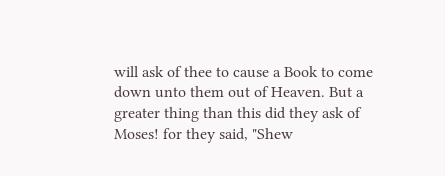will ask of thee to cause a Book to come down unto them out of Heaven. But a greater thing than this did they ask of Moses! for they said, "Shew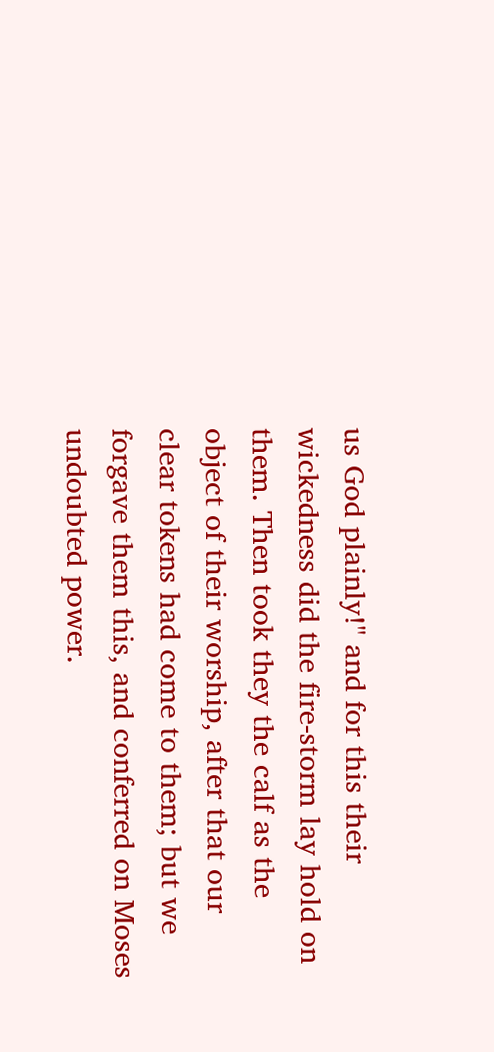us God plainly!" and for this their wickedness did the fire-storm lay hold on them. Then took they the calf as the object of their worship, after that our clear tokens had come to them; but we forgave them this, and conferred on Moses undoubted power.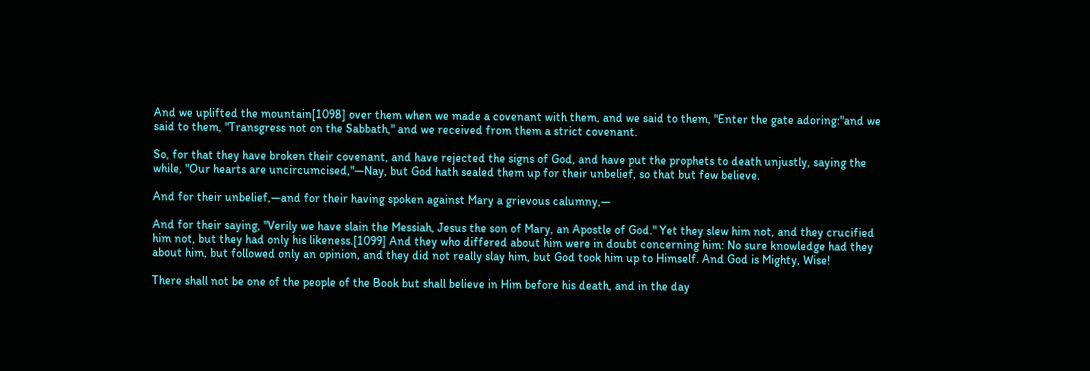And we uplifted the mountain[1098] over them when we made a covenant with them, and we said to them, "Enter the gate adoring:"and we said to them, "Transgress not on the Sabbath," and we received from them a strict covenant.

So, for that they have broken their covenant, and have rejected the signs of God, and have put the prophets to death unjustly, saying the while, "Our hearts are uncircumcised,"—Nay, but God hath sealed them up for their unbelief, so that but few believe.

And for their unbelief,—and for their having spoken against Mary a grievous calumny,—

And for their saying, "Verily we have slain the Messiah, Jesus the son of Mary, an Apostle of God." Yet they slew him not, and they crucified him not, but they had only his likeness.[1099] And they who differed about him were in doubt concerning him: No sure knowledge had they about him, but followed only an opinion, and they did not really slay him, but God took him up to Himself. And God is Mighty, Wise!

There shall not be one of the people of the Book but shall believe in Him before his death, and in the day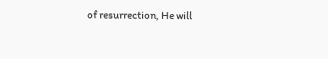of resurrection, He will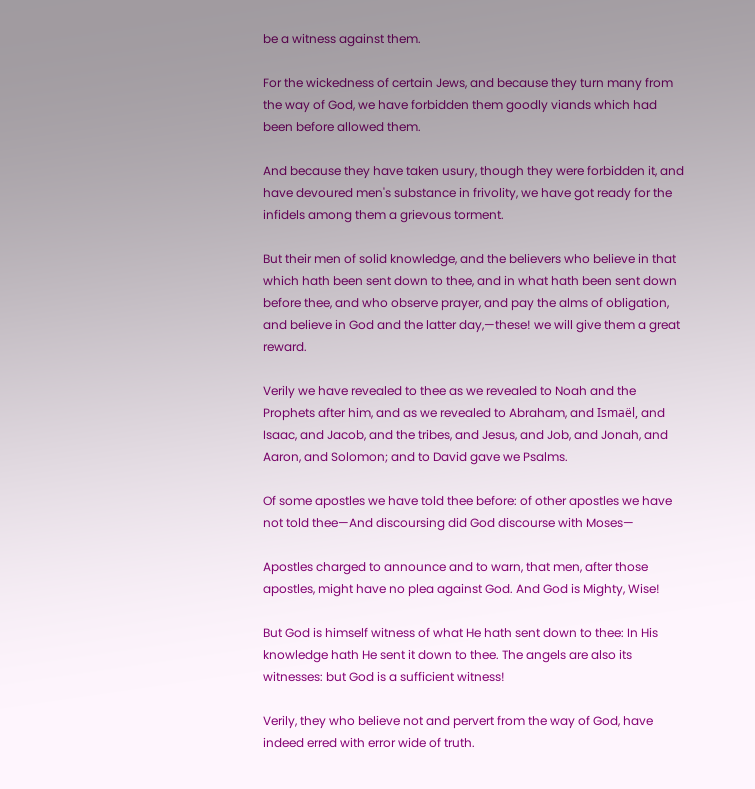be a witness against them.

For the wickedness of certain Jews, and because they turn many from the way of God, we have forbidden them goodly viands which had been before allowed them.

And because they have taken usury, though they were forbidden it, and have devoured men's substance in frivolity, we have got ready for the infidels among them a grievous torment.

But their men of solid knowledge, and the believers who believe in that which hath been sent down to thee, and in what hath been sent down before thee, and who observe prayer, and pay the alms of obligation, and believe in God and the latter day,—these! we will give them a great reward.

Verily we have revealed to thee as we revealed to Noah and the Prophets after him, and as we revealed to Abraham, and Ismaël, and Isaac, and Jacob, and the tribes, and Jesus, and Job, and Jonah, and Aaron, and Solomon; and to David gave we Psalms.

Of some apostles we have told thee before: of other apostles we have not told thee—And discoursing did God discourse with Moses—

Apostles charged to announce and to warn, that men, after those apostles, might have no plea against God. And God is Mighty, Wise!

But God is himself witness of what He hath sent down to thee: In His knowledge hath He sent it down to thee. The angels are also its witnesses: but God is a sufficient witness!

Verily, they who believe not and pervert from the way of God, have indeed erred with error wide of truth.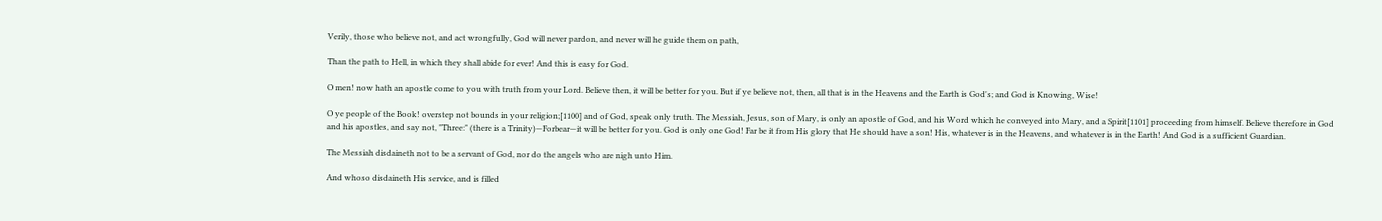Verily, those who believe not, and act wrongfully, God will never pardon, and never will he guide them on path,

Than the path to Hell, in which they shall abide for ever! And this is easy for God.

O men! now hath an apostle come to you with truth from your Lord. Believe then, it will be better for you. But if ye believe not, then, all that is in the Heavens and the Earth is God's; and God is Knowing, Wise!

O ye people of the Book! overstep not bounds in your religion;[1100] and of God, speak only truth. The Messiah, Jesus, son of Mary, is only an apostle of God, and his Word which he conveyed into Mary, and a Spirit[1101] proceeding from himself. Believe therefore in God and his apostles, and say not, "Three:" (there is a Trinity)—Forbear—it will be better for you. God is only one God! Far be it from His glory that He should have a son! His, whatever is in the Heavens, and whatever is in the Earth! And God is a sufficient Guardian.

The Messiah disdaineth not to be a servant of God, nor do the angels who are nigh unto Him.

And whoso disdaineth His service, and is filled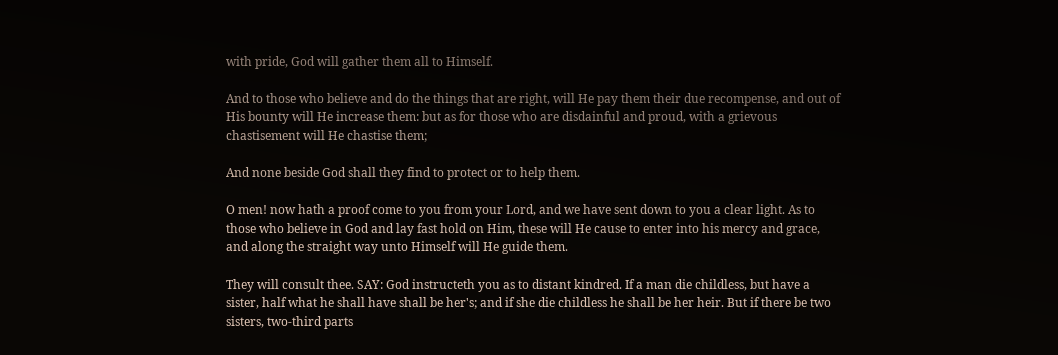with pride, God will gather them all to Himself.

And to those who believe and do the things that are right, will He pay them their due recompense, and out of His bounty will He increase them: but as for those who are disdainful and proud, with a grievous chastisement will He chastise them;

And none beside God shall they find to protect or to help them.

O men! now hath a proof come to you from your Lord, and we have sent down to you a clear light. As to those who believe in God and lay fast hold on Him, these will He cause to enter into his mercy and grace, and along the straight way unto Himself will He guide them.

They will consult thee. SAY: God instructeth you as to distant kindred. If a man die childless, but have a sister, half what he shall have shall be her's; and if she die childless he shall be her heir. But if there be two sisters, two-third parts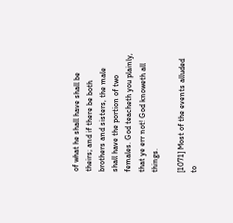of what he shall have shall be theirs; and if there be both brothers and sisters, the male shall have the portion of two females. God teacheth you plainly, that ye err not! God knoweth all things.

[1071] Most of the events alluded to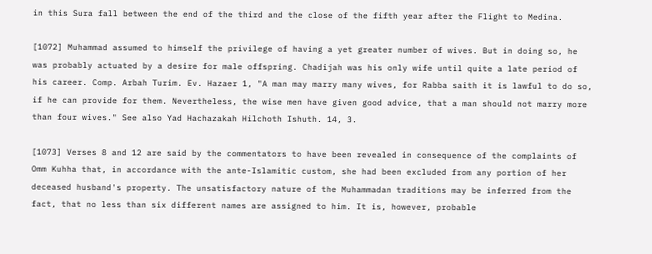in this Sura fall between the end of the third and the close of the fifth year after the Flight to Medina.

[1072] Muhammad assumed to himself the privilege of having a yet greater number of wives. But in doing so, he was probably actuated by a desire for male offspring. Chadijah was his only wife until quite a late period of his career. Comp. Arbah Turim. Ev. Hazaer 1, "A man may marry many wives, for Rabba saith it is lawful to do so, if he can provide for them. Nevertheless, the wise men have given good advice, that a man should not marry more than four wives." See also Yad Hachazakah Hilchoth Ishuth. 14, 3.

[1073] Verses 8 and 12 are said by the commentators to have been revealed in consequence of the complaints of Omm Kuhha that, in accordance with the ante-Islamitic custom, she had been excluded from any portion of her deceased husband's property. The unsatisfactory nature of the Muhammadan traditions may be inferred from the fact, that no less than six different names are assigned to him. It is, however, probable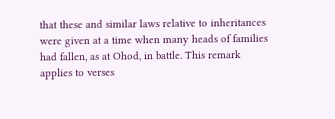that these and similar laws relative to inheritances were given at a time when many heads of families had fallen, as at Ohod, in battle. This remark applies to verses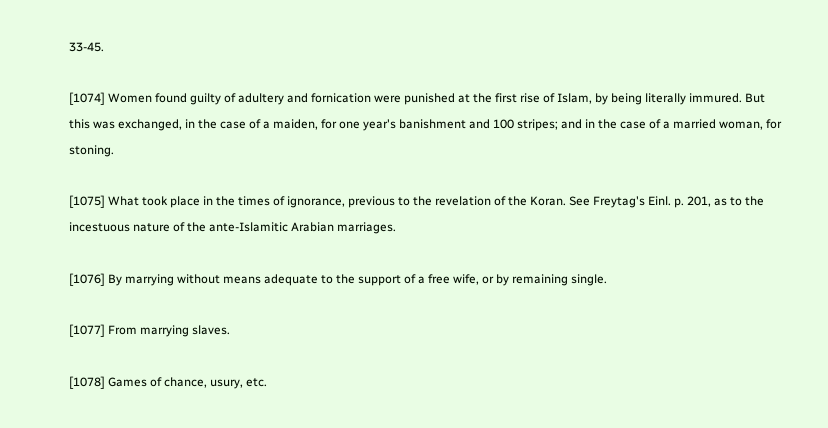33-45.

[1074] Women found guilty of adultery and fornication were punished at the first rise of Islam, by being literally immured. But this was exchanged, in the case of a maiden, for one year's banishment and 100 stripes; and in the case of a married woman, for stoning.

[1075] What took place in the times of ignorance, previous to the revelation of the Koran. See Freytag's Einl. p. 201, as to the incestuous nature of the ante-Islamitic Arabian marriages.

[1076] By marrying without means adequate to the support of a free wife, or by remaining single.

[1077] From marrying slaves.

[1078] Games of chance, usury, etc.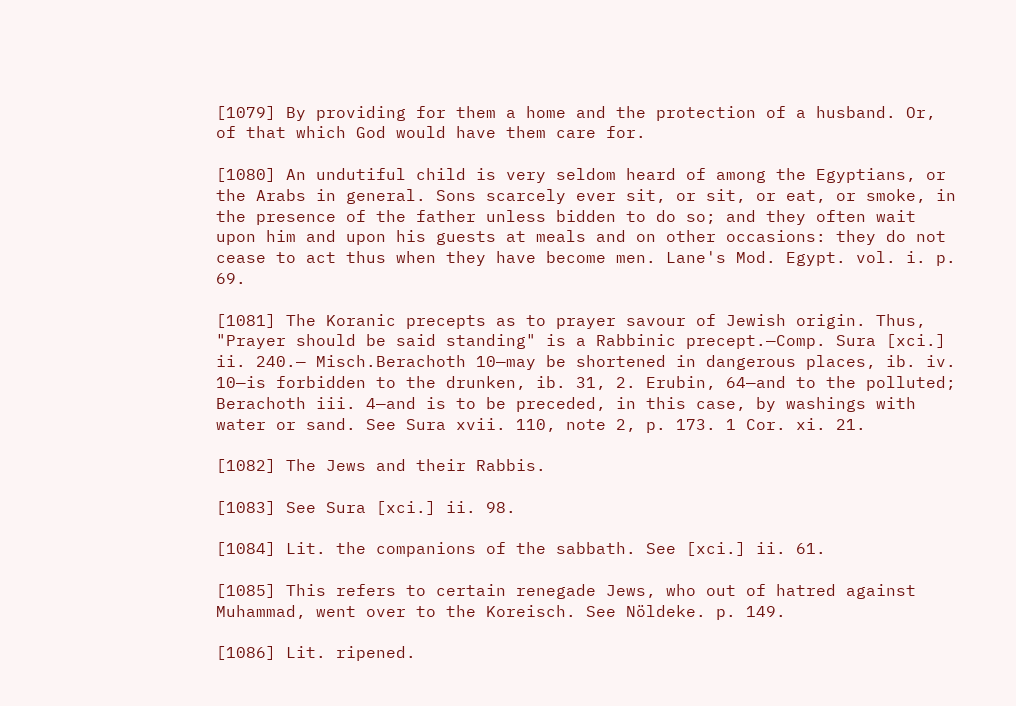[1079] By providing for them a home and the protection of a husband. Or, of that which God would have them care for.

[1080] An undutiful child is very seldom heard of among the Egyptians, or the Arabs in general. Sons scarcely ever sit, or sit, or eat, or smoke, in the presence of the father unless bidden to do so; and they often wait upon him and upon his guests at meals and on other occasions: they do not cease to act thus when they have become men. Lane's Mod. Egypt. vol. i. p. 69.

[1081] The Koranic precepts as to prayer savour of Jewish origin. Thus, "Prayer should be said standing" is a Rabbinic precept.—Comp. Sura [xci.] ii. 240.— Misch.Berachoth 10—may be shortened in dangerous places, ib. iv. 10—is forbidden to the drunken, ib. 31, 2. Erubin, 64—and to the polluted; Berachoth iii. 4—and is to be preceded, in this case, by washings with water or sand. See Sura xvii. 110, note 2, p. 173. 1 Cor. xi. 21.

[1082] The Jews and their Rabbis.

[1083] See Sura [xci.] ii. 98.

[1084] Lit. the companions of the sabbath. See [xci.] ii. 61.

[1085] This refers to certain renegade Jews, who out of hatred against Muhammad, went over to the Koreisch. See Nöldeke. p. 149.

[1086] Lit. ripened.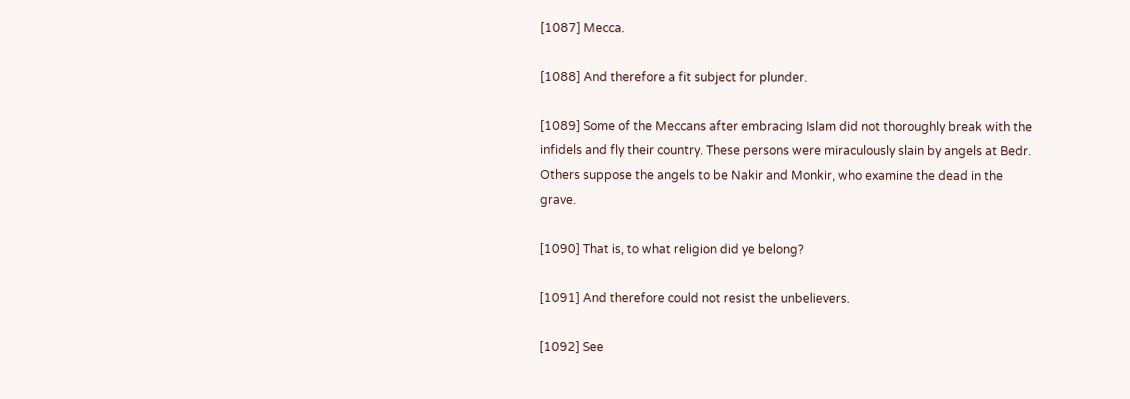[1087] Mecca.

[1088] And therefore a fit subject for plunder.

[1089] Some of the Meccans after embracing Islam did not thoroughly break with the infidels and fly their country. These persons were miraculously slain by angels at Bedr. Others suppose the angels to be Nakir and Monkir, who examine the dead in the grave.

[1090] That is, to what religion did ye belong?

[1091] And therefore could not resist the unbelievers.

[1092] See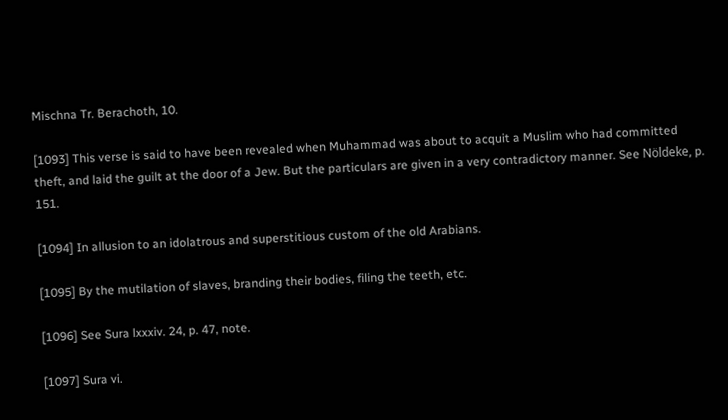Mischna Tr. Berachoth, 10.

[1093] This verse is said to have been revealed when Muhammad was about to acquit a Muslim who had committed theft, and laid the guilt at the door of a Jew. But the particulars are given in a very contradictory manner. See Nöldeke, p. 151.

[1094] In allusion to an idolatrous and superstitious custom of the old Arabians.

[1095] By the mutilation of slaves, branding their bodies, filing the teeth, etc.

[1096] See Sura lxxxiv. 24, p. 47, note.

[1097] Sura vi.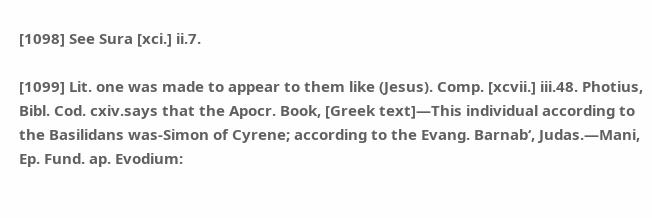[1098] See Sura [xci.] ii.7.

[1099] Lit. one was made to appear to them like (Jesus). Comp. [xcvii.] iii.48. Photius, Bibl. Cod. cxiv.says that the Apocr. Book, [Greek text]—This individual according to the Basilidans was-Simon of Cyrene; according to the Evang. Barnab‘, Judas.—Mani, Ep. Fund. ap. Evodium: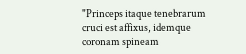"Princeps itaque tenebrarum cruci est affixus, idemque coronam spineam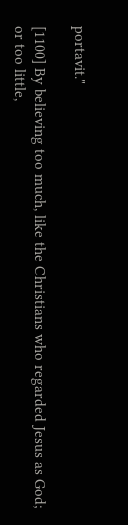portavit."

[1100] By believing too much, like the Christians who regarded Jesus as God; or too little,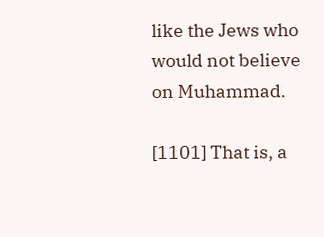like the Jews who would not believe on Muhammad.

[1101] That is, a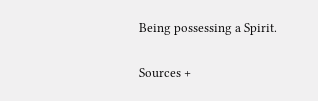Being possessing a Spirit.

Sources +